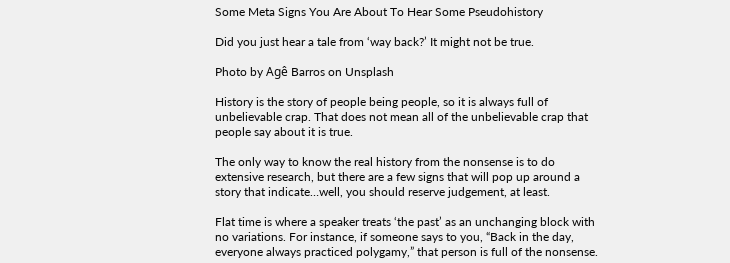Some Meta Signs You Are About To Hear Some Pseudohistory

Did you just hear a tale from ‘way back?’ It might not be true.

Photo by Agê Barros on Unsplash

History is the story of people being people, so it is always full of unbelievable crap. That does not mean all of the unbelievable crap that people say about it is true.

The only way to know the real history from the nonsense is to do extensive research, but there are a few signs that will pop up around a story that indicate…well, you should reserve judgement, at least.

Flat time is where a speaker treats ‘the past’ as an unchanging block with no variations. For instance, if someone says to you, “Back in the day, everyone always practiced polygamy,” that person is full of the nonsense.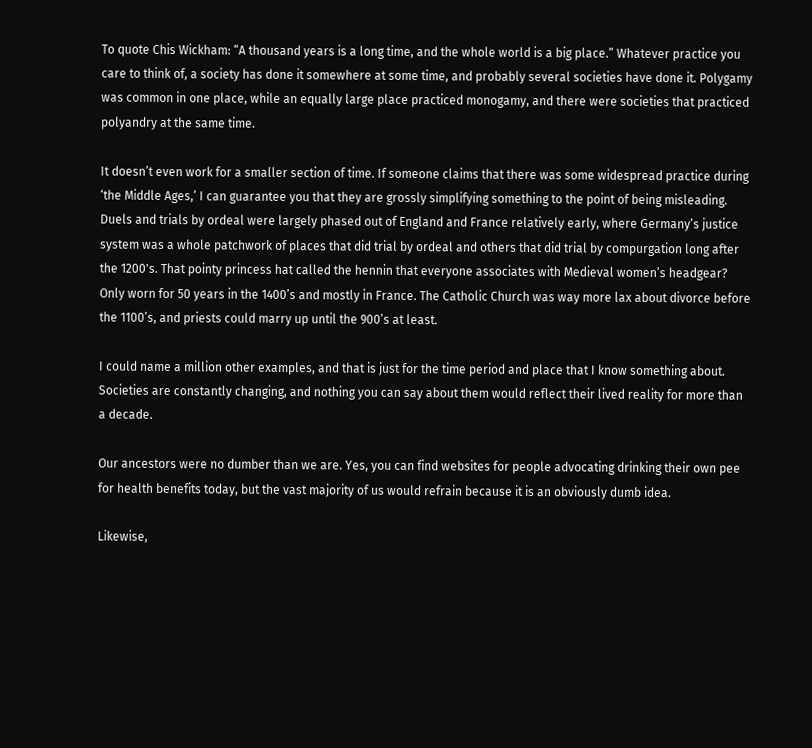To quote Chis Wickham: “A thousand years is a long time, and the whole world is a big place.” Whatever practice you care to think of, a society has done it somewhere at some time, and probably several societies have done it. Polygamy was common in one place, while an equally large place practiced monogamy, and there were societies that practiced polyandry at the same time.

It doesn’t even work for a smaller section of time. If someone claims that there was some widespread practice during ‘the Middle Ages,’ I can guarantee you that they are grossly simplifying something to the point of being misleading. Duels and trials by ordeal were largely phased out of England and France relatively early, where Germany’s justice system was a whole patchwork of places that did trial by ordeal and others that did trial by compurgation long after the 1200's. That pointy princess hat called the hennin that everyone associates with Medieval women’s headgear? Only worn for 50 years in the 1400’s and mostly in France. The Catholic Church was way more lax about divorce before the 1100’s, and priests could marry up until the 900’s at least.

I could name a million other examples, and that is just for the time period and place that I know something about. Societies are constantly changing, and nothing you can say about them would reflect their lived reality for more than a decade.

Our ancestors were no dumber than we are. Yes, you can find websites for people advocating drinking their own pee for health benefits today, but the vast majority of us would refrain because it is an obviously dumb idea.

Likewise,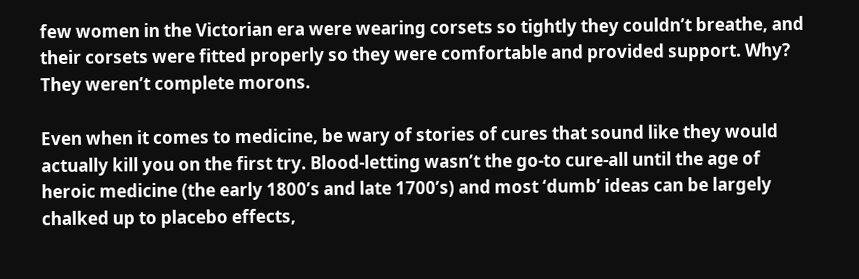few women in the Victorian era were wearing corsets so tightly they couldn’t breathe, and their corsets were fitted properly so they were comfortable and provided support. Why? They weren’t complete morons.

Even when it comes to medicine, be wary of stories of cures that sound like they would actually kill you on the first try. Blood-letting wasn’t the go-to cure-all until the age of heroic medicine (the early 1800’s and late 1700’s) and most ‘dumb’ ideas can be largely chalked up to placebo effects,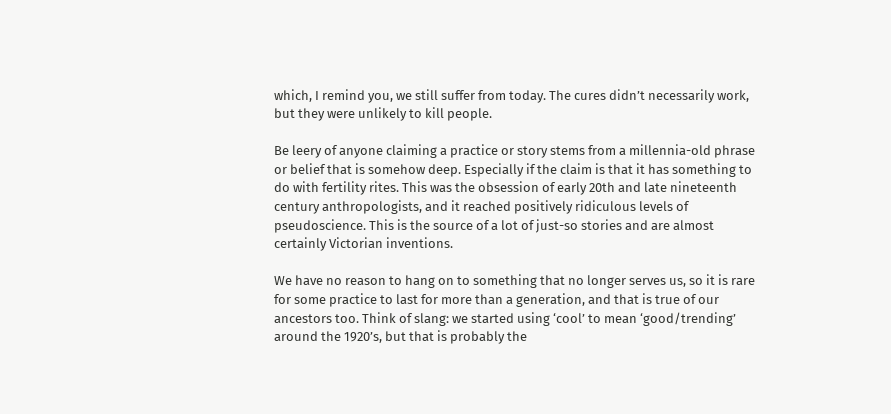which, I remind you, we still suffer from today. The cures didn’t necessarily work, but they were unlikely to kill people.

Be leery of anyone claiming a practice or story stems from a millennia-old phrase or belief that is somehow deep. Especially if the claim is that it has something to do with fertility rites. This was the obsession of early 20th and late nineteenth century anthropologists, and it reached positively ridiculous levels of pseudoscience. This is the source of a lot of just-so stories and are almost certainly Victorian inventions.

We have no reason to hang on to something that no longer serves us, so it is rare for some practice to last for more than a generation, and that is true of our ancestors too. Think of slang: we started using ‘cool’ to mean ‘good/trending’ around the 1920’s, but that is probably the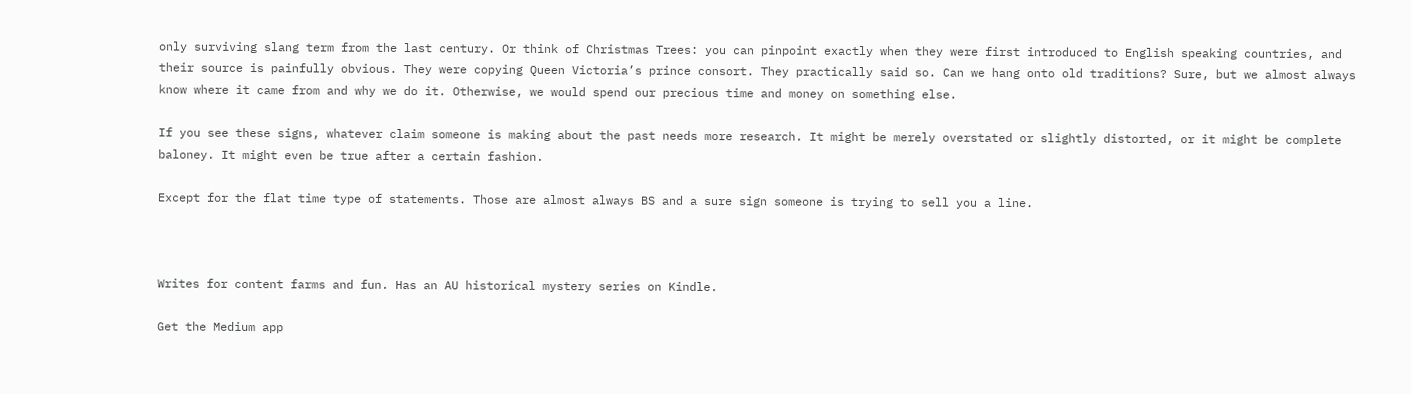only surviving slang term from the last century. Or think of Christmas Trees: you can pinpoint exactly when they were first introduced to English speaking countries, and their source is painfully obvious. They were copying Queen Victoria’s prince consort. They practically said so. Can we hang onto old traditions? Sure, but we almost always know where it came from and why we do it. Otherwise, we would spend our precious time and money on something else.

If you see these signs, whatever claim someone is making about the past needs more research. It might be merely overstated or slightly distorted, or it might be complete baloney. It might even be true after a certain fashion.

Except for the flat time type of statements. Those are almost always BS and a sure sign someone is trying to sell you a line.



Writes for content farms and fun. Has an AU historical mystery series on Kindle.

Get the Medium app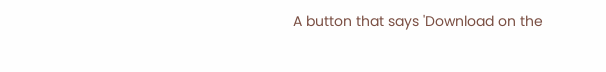A button that says 'Download on the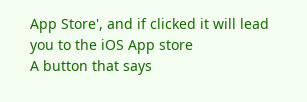App Store', and if clicked it will lead you to the iOS App store
A button that says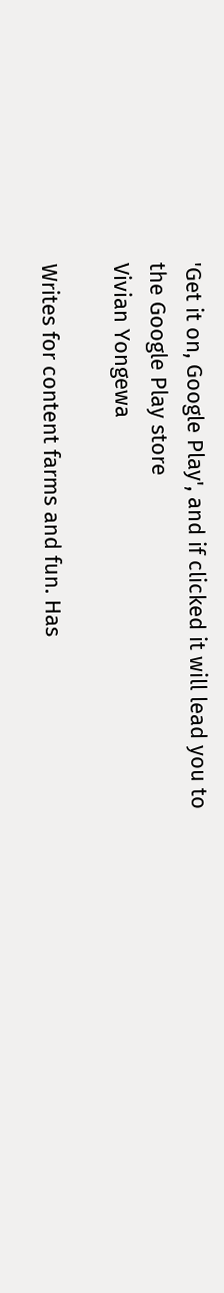'Get it on, Google Play', and if clicked it will lead you to the Google Play store
Vivian Yongewa

Writes for content farms and fun. Has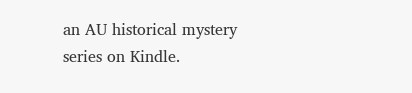an AU historical mystery series on Kindle.